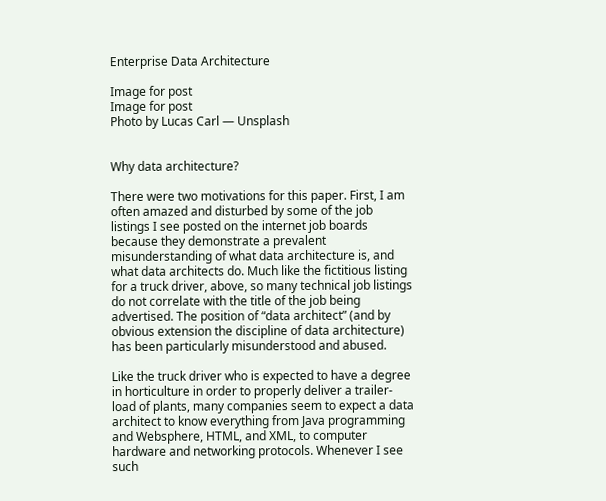Enterprise Data Architecture

Image for post
Image for post
Photo by Lucas Carl — Unsplash


Why data architecture?

There were two motivations for this paper. First, I am often amazed and disturbed by some of the job listings I see posted on the internet job boards because they demonstrate a prevalent misunderstanding of what data architecture is, and what data architects do. Much like the fictitious listing for a truck driver, above, so many technical job listings do not correlate with the title of the job being advertised. The position of “data architect” (and by obvious extension the discipline of data architecture) has been particularly misunderstood and abused.

Like the truck driver who is expected to have a degree in horticulture in order to properly deliver a trailer-load of plants, many companies seem to expect a data architect to know everything from Java programming and Websphere, HTML, and XML, to computer hardware and networking protocols. Whenever I see such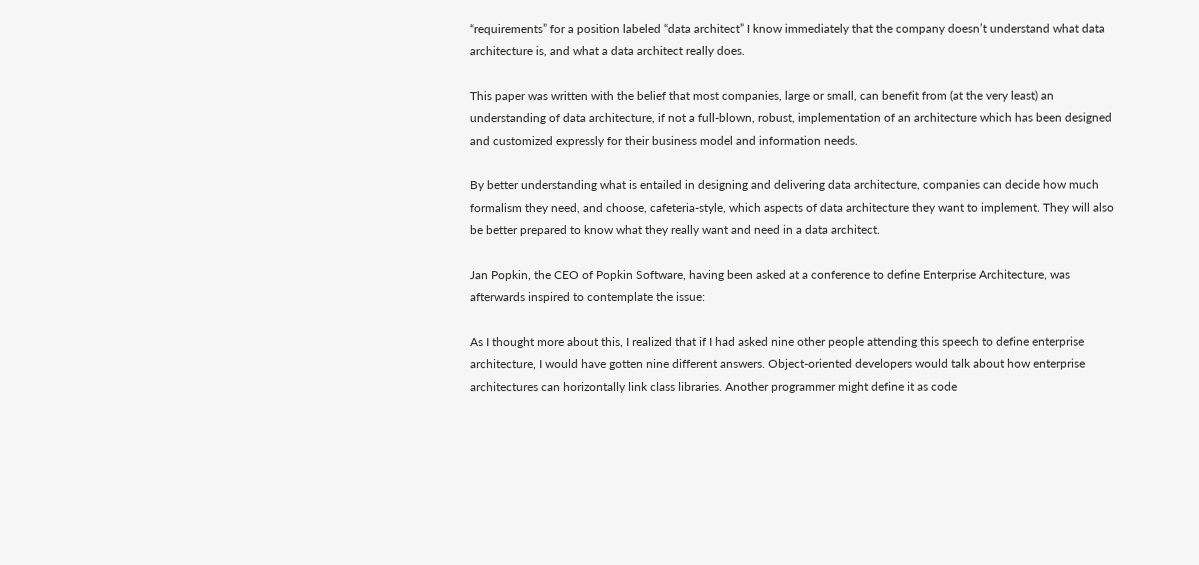“requirements” for a position labeled “data architect” I know immediately that the company doesn’t understand what data architecture is, and what a data architect really does.

This paper was written with the belief that most companies, large or small, can benefit from (at the very least) an understanding of data architecture, if not a full-blown, robust, implementation of an architecture which has been designed and customized expressly for their business model and information needs.

By better understanding what is entailed in designing and delivering data architecture, companies can decide how much formalism they need, and choose, cafeteria-style, which aspects of data architecture they want to implement. They will also be better prepared to know what they really want and need in a data architect.

Jan Popkin, the CEO of Popkin Software, having been asked at a conference to define Enterprise Architecture, was afterwards inspired to contemplate the issue:

As I thought more about this, I realized that if I had asked nine other people attending this speech to define enterprise architecture, I would have gotten nine different answers. Object-oriented developers would talk about how enterprise architectures can horizontally link class libraries. Another programmer might define it as code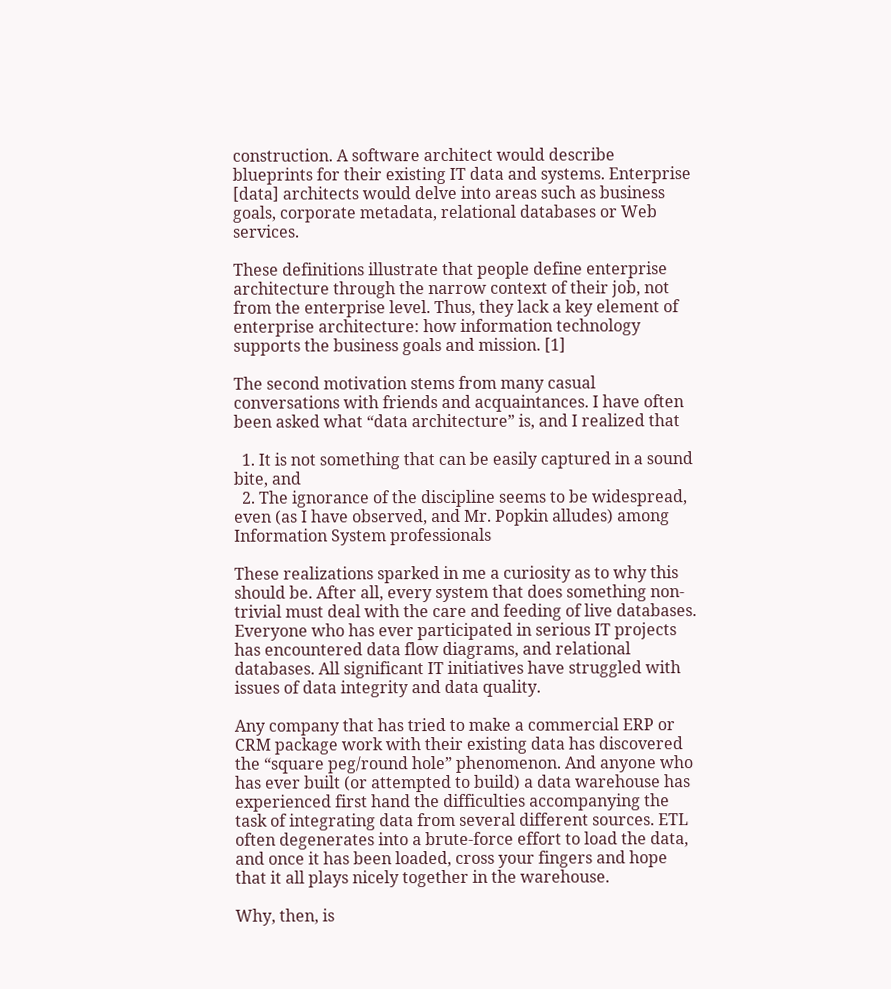construction. A software architect would describe blueprints for their existing IT data and systems. Enterprise [data] architects would delve into areas such as business goals, corporate metadata, relational databases or Web services.

These definitions illustrate that people define enterprise architecture through the narrow context of their job, not from the enterprise level. Thus, they lack a key element of enterprise architecture: how information technology supports the business goals and mission. [1]

The second motivation stems from many casual conversations with friends and acquaintances. I have often been asked what “data architecture” is, and I realized that

  1. It is not something that can be easily captured in a sound bite, and
  2. The ignorance of the discipline seems to be widespread, even (as I have observed, and Mr. Popkin alludes) among Information System professionals

These realizations sparked in me a curiosity as to why this should be. After all, every system that does something non-trivial must deal with the care and feeding of live databases. Everyone who has ever participated in serious IT projects has encountered data flow diagrams, and relational databases. All significant IT initiatives have struggled with issues of data integrity and data quality.

Any company that has tried to make a commercial ERP or CRM package work with their existing data has discovered the “square peg/round hole” phenomenon. And anyone who has ever built (or attempted to build) a data warehouse has experienced first hand the difficulties accompanying the task of integrating data from several different sources. ETL often degenerates into a brute-force effort to load the data, and once it has been loaded, cross your fingers and hope that it all plays nicely together in the warehouse.

Why, then, is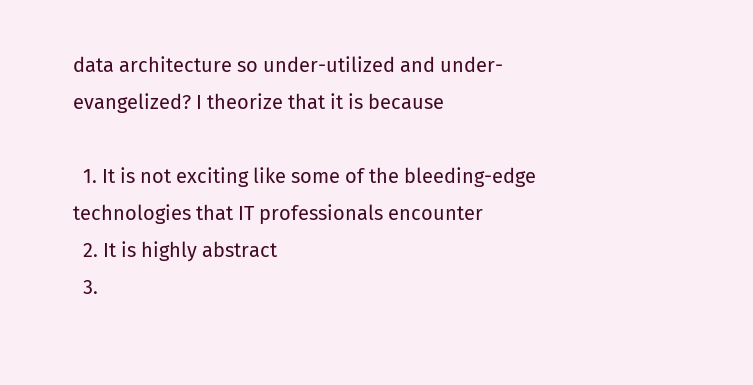data architecture so under-utilized and under-evangelized? I theorize that it is because

  1. It is not exciting like some of the bleeding-edge technologies that IT professionals encounter
  2. It is highly abstract
  3.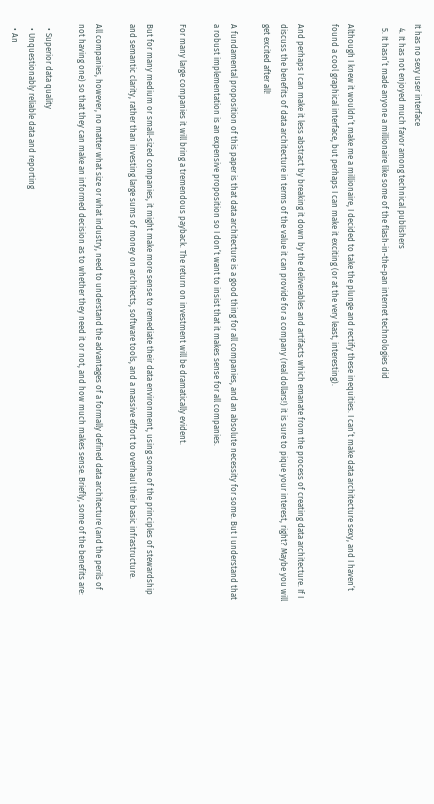It has no sexy user interface
  4. It has not enjoyed much favor among technical publishers
  5. It hasn’t made anyone a millionaire like some of the flash-in-the-pan internet technologies did

Although I knew it wouldn’t make me a millionaire, I decided to take the plunge and rectify these inequities. I can’t make data architecture sexy, and I haven’t found a cool graphical interface, but perhaps I can make it exciting (or at the very least, interesting).

And perhaps I can make it less abstract by breaking it down by the deliverables and artifacts which emanate from the process of creating data architecture. If I discuss the benefits of data architecture in terms of the value it can provide for a company (real dollars!) it is sure to pique your interest, right? Maybe you will get excited after all!

A fundamental proposition of this paper is that data architecture is a good thing for all companies, and an absolute necessity for some. But I understand that a robust implementation is an expensive proposition so I don’t want to insist that it makes sense for all companies.

For many large companies it will bring a tremendous payback. The return on investment will be dramatically evident.

But for many medium or small-sized companies, it might make more sense to remediate their data environment, using some of the principles of stewardship and semantic clarity, rather than investing large sums of money on architects, software tools, and a massive effort to overhaul their basic infrastructure.

All companies, however, no matter what size or what industry, need to understand the advantages of a formally defined data architecture (and the perils of not having one) so that they can make an informed decision as to whether they need it or not, and how much makes sense. Briefly, some of the benefits are:

  • Superior data quality
  • Unquestionably reliable data and reporting
  • An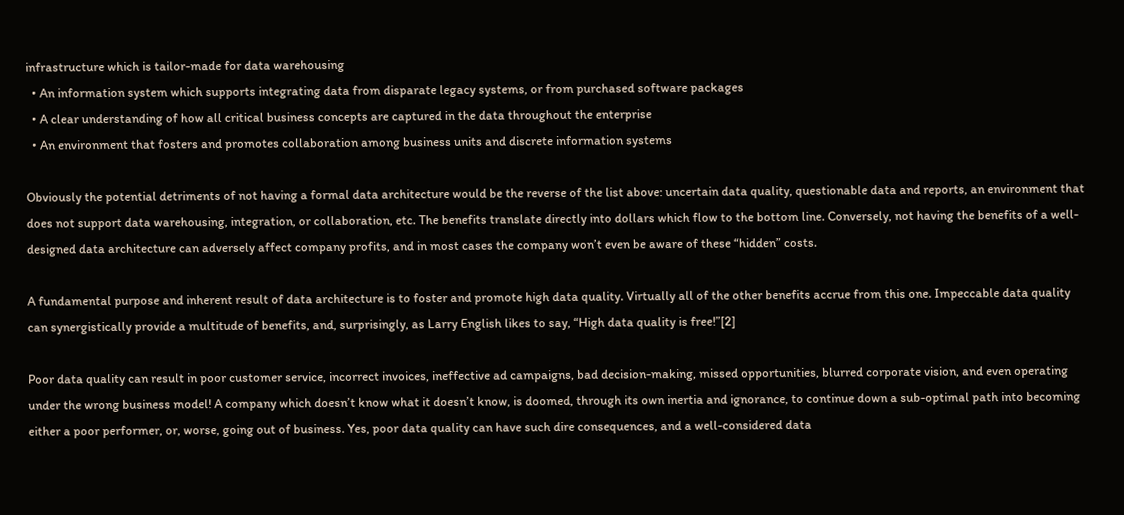infrastructure which is tailor-made for data warehousing
  • An information system which supports integrating data from disparate legacy systems, or from purchased software packages
  • A clear understanding of how all critical business concepts are captured in the data throughout the enterprise
  • An environment that fosters and promotes collaboration among business units and discrete information systems

Obviously the potential detriments of not having a formal data architecture would be the reverse of the list above: uncertain data quality, questionable data and reports, an environment that does not support data warehousing, integration, or collaboration, etc. The benefits translate directly into dollars which flow to the bottom line. Conversely, not having the benefits of a well-designed data architecture can adversely affect company profits, and in most cases the company won’t even be aware of these “hidden” costs.

A fundamental purpose and inherent result of data architecture is to foster and promote high data quality. Virtually all of the other benefits accrue from this one. Impeccable data quality can synergistically provide a multitude of benefits, and, surprisingly, as Larry English likes to say, “High data quality is free!”[2]

Poor data quality can result in poor customer service, incorrect invoices, ineffective ad campaigns, bad decision-making, missed opportunities, blurred corporate vision, and even operating under the wrong business model! A company which doesn’t know what it doesn’t know, is doomed, through its own inertia and ignorance, to continue down a sub-optimal path into becoming either a poor performer, or, worse, going out of business. Yes, poor data quality can have such dire consequences, and a well-considered data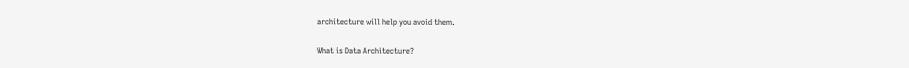architecture will help you avoid them.

What is Data Architecture?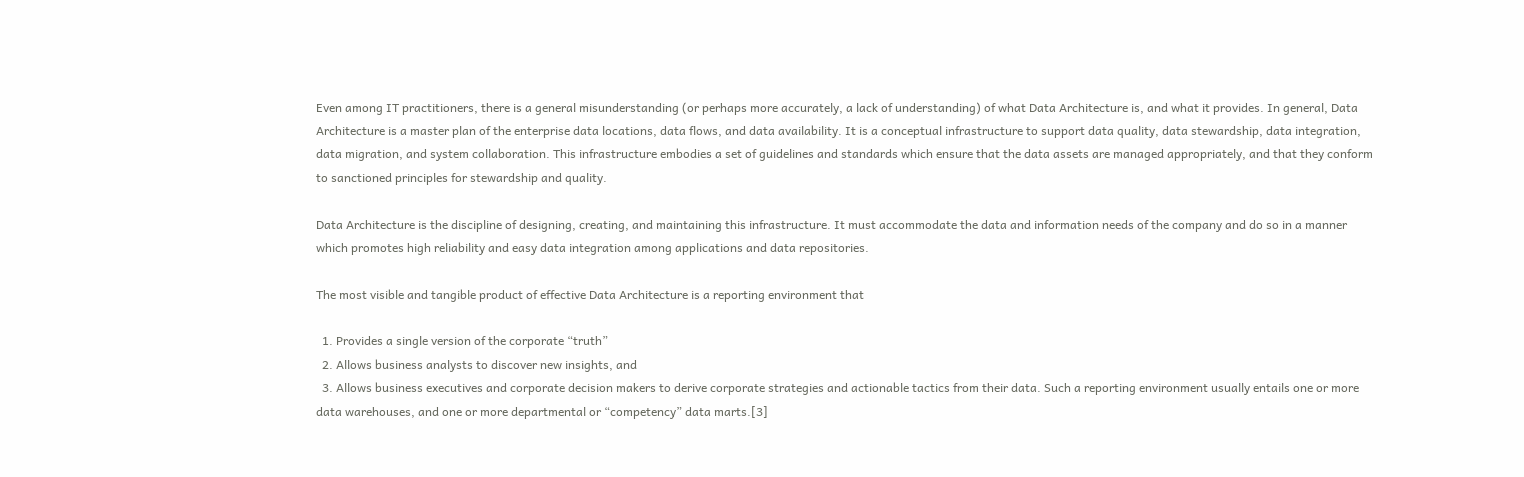Even among IT practitioners, there is a general misunderstanding (or perhaps more accurately, a lack of understanding) of what Data Architecture is, and what it provides. In general, Data Architecture is a master plan of the enterprise data locations, data flows, and data availability. It is a conceptual infrastructure to support data quality, data stewardship, data integration, data migration, and system collaboration. This infrastructure embodies a set of guidelines and standards which ensure that the data assets are managed appropriately, and that they conform to sanctioned principles for stewardship and quality.

Data Architecture is the discipline of designing, creating, and maintaining this infrastructure. It must accommodate the data and information needs of the company and do so in a manner which promotes high reliability and easy data integration among applications and data repositories.

The most visible and tangible product of effective Data Architecture is a reporting environment that

  1. Provides a single version of the corporate “truth”
  2. Allows business analysts to discover new insights, and
  3. Allows business executives and corporate decision makers to derive corporate strategies and actionable tactics from their data. Such a reporting environment usually entails one or more data warehouses, and one or more departmental or “competency” data marts.[3]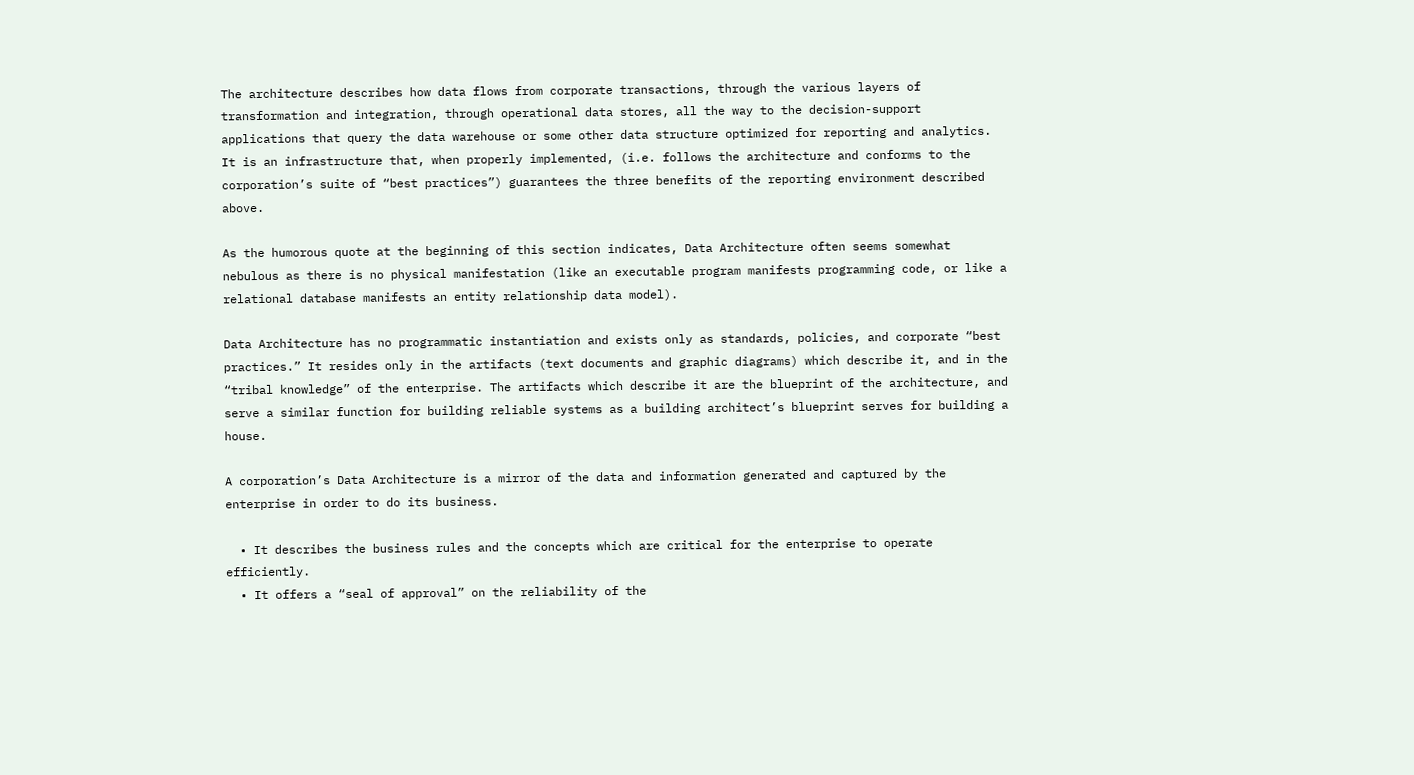The architecture describes how data flows from corporate transactions, through the various layers of transformation and integration, through operational data stores, all the way to the decision-support applications that query the data warehouse or some other data structure optimized for reporting and analytics. It is an infrastructure that, when properly implemented, (i.e. follows the architecture and conforms to the corporation’s suite of “best practices”) guarantees the three benefits of the reporting environment described above.

As the humorous quote at the beginning of this section indicates, Data Architecture often seems somewhat nebulous as there is no physical manifestation (like an executable program manifests programming code, or like a relational database manifests an entity relationship data model).

Data Architecture has no programmatic instantiation and exists only as standards, policies, and corporate “best practices.” It resides only in the artifacts (text documents and graphic diagrams) which describe it, and in the “tribal knowledge” of the enterprise. The artifacts which describe it are the blueprint of the architecture, and serve a similar function for building reliable systems as a building architect’s blueprint serves for building a house.

A corporation’s Data Architecture is a mirror of the data and information generated and captured by the enterprise in order to do its business.

  • It describes the business rules and the concepts which are critical for the enterprise to operate efficiently.
  • It offers a “seal of approval” on the reliability of the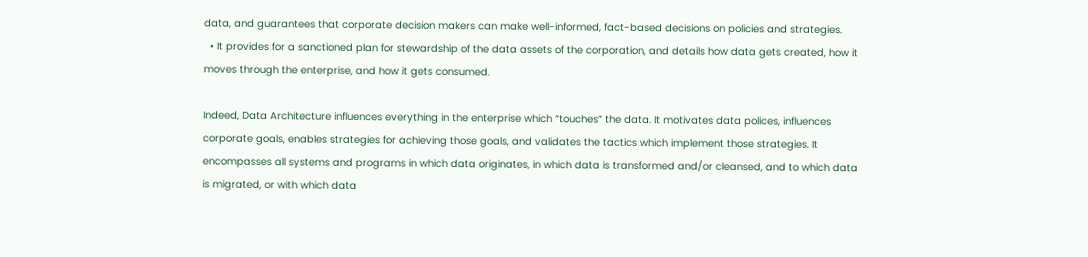data, and guarantees that corporate decision makers can make well-informed, fact-based decisions on policies and strategies.
  • It provides for a sanctioned plan for stewardship of the data assets of the corporation, and details how data gets created, how it moves through the enterprise, and how it gets consumed.

Indeed, Data Architecture influences everything in the enterprise which “touches” the data. It motivates data polices, influences corporate goals, enables strategies for achieving those goals, and validates the tactics which implement those strategies. It encompasses all systems and programs in which data originates, in which data is transformed and/or cleansed, and to which data is migrated, or with which data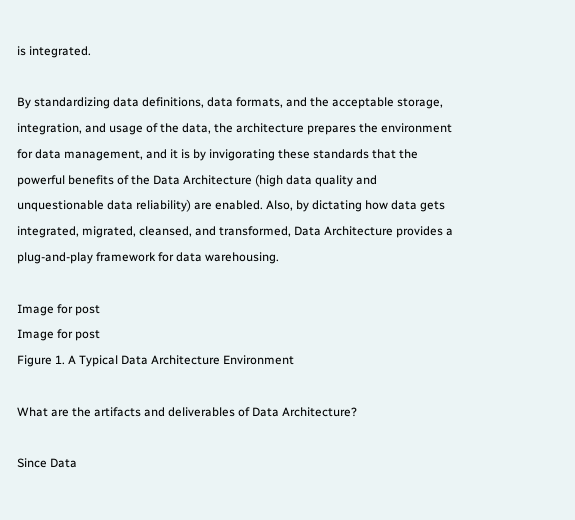is integrated.

By standardizing data definitions, data formats, and the acceptable storage, integration, and usage of the data, the architecture prepares the environment for data management, and it is by invigorating these standards that the powerful benefits of the Data Architecture (high data quality and unquestionable data reliability) are enabled. Also, by dictating how data gets integrated, migrated, cleansed, and transformed, Data Architecture provides a plug-and-play framework for data warehousing.

Image for post
Image for post
Figure 1. A Typical Data Architecture Environment

What are the artifacts and deliverables of Data Architecture?

Since Data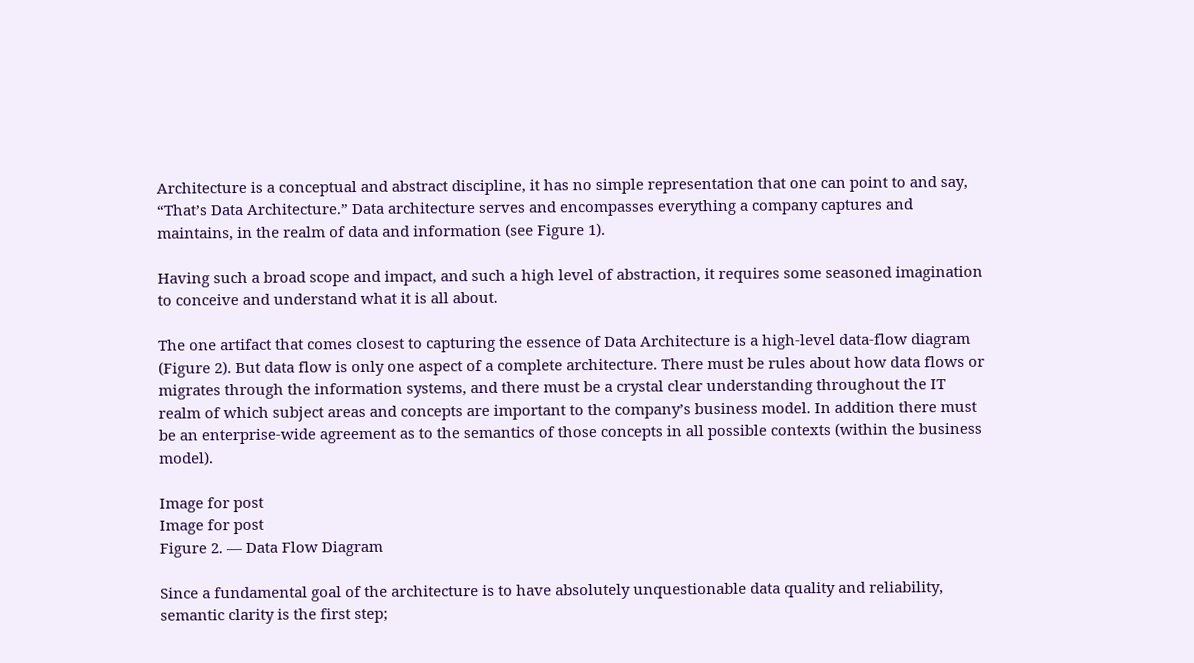Architecture is a conceptual and abstract discipline, it has no simple representation that one can point to and say, “That’s Data Architecture.” Data architecture serves and encompasses everything a company captures and maintains, in the realm of data and information (see Figure 1).

Having such a broad scope and impact, and such a high level of abstraction, it requires some seasoned imagination to conceive and understand what it is all about.

The one artifact that comes closest to capturing the essence of Data Architecture is a high-level data-flow diagram (Figure 2). But data flow is only one aspect of a complete architecture. There must be rules about how data flows or migrates through the information systems, and there must be a crystal clear understanding throughout the IT realm of which subject areas and concepts are important to the company’s business model. In addition there must be an enterprise-wide agreement as to the semantics of those concepts in all possible contexts (within the business model).

Image for post
Image for post
Figure 2. — Data Flow Diagram

Since a fundamental goal of the architecture is to have absolutely unquestionable data quality and reliability, semantic clarity is the first step;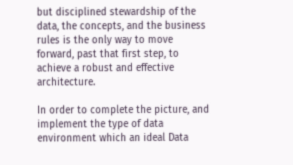but disciplined stewardship of the data, the concepts, and the business rules is the only way to move forward, past that first step, to achieve a robust and effective architecture.

In order to complete the picture, and implement the type of data environment which an ideal Data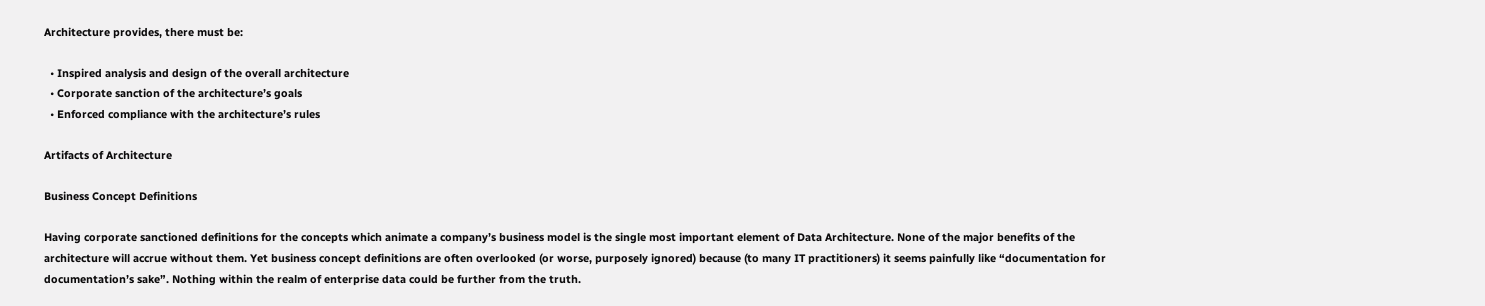Architecture provides, there must be:

  • Inspired analysis and design of the overall architecture
  • Corporate sanction of the architecture’s goals
  • Enforced compliance with the architecture’s rules

Artifacts of Architecture

Business Concept Definitions

Having corporate sanctioned definitions for the concepts which animate a company’s business model is the single most important element of Data Architecture. None of the major benefits of the architecture will accrue without them. Yet business concept definitions are often overlooked (or worse, purposely ignored) because (to many IT practitioners) it seems painfully like “documentation for documentation’s sake”. Nothing within the realm of enterprise data could be further from the truth.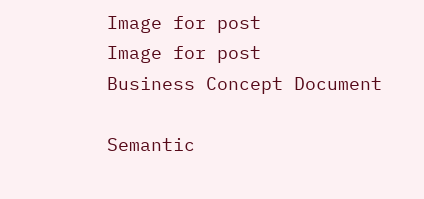Image for post
Image for post
Business Concept Document

Semantic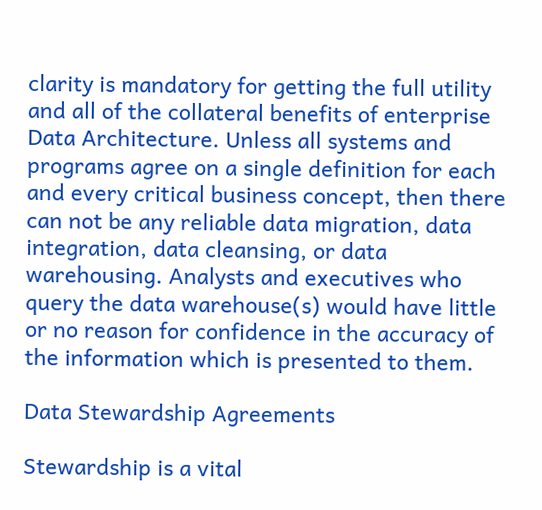clarity is mandatory for getting the full utility and all of the collateral benefits of enterprise Data Architecture. Unless all systems and programs agree on a single definition for each and every critical business concept, then there can not be any reliable data migration, data integration, data cleansing, or data warehousing. Analysts and executives who query the data warehouse(s) would have little or no reason for confidence in the accuracy of the information which is presented to them.

Data Stewardship Agreements

Stewardship is a vital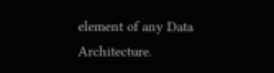element of any Data Architecture.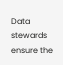Data stewards ensure the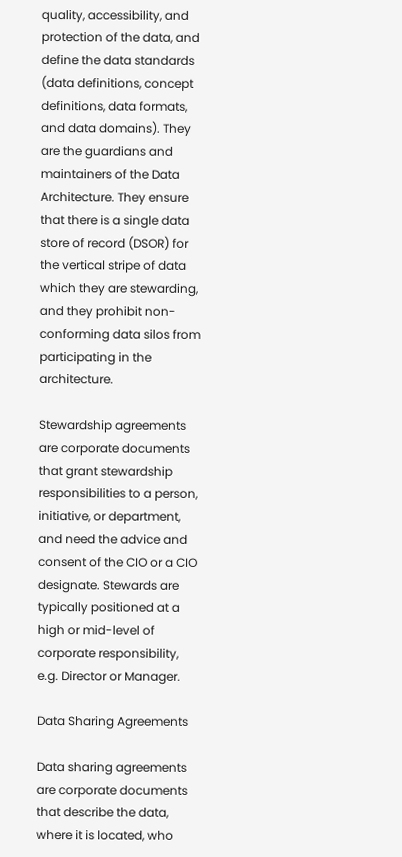quality, accessibility, and protection of the data, and define the data standards (data definitions, concept definitions, data formats, and data domains). They are the guardians and maintainers of the Data Architecture. They ensure that there is a single data store of record (DSOR) for the vertical stripe of data which they are stewarding, and they prohibit non-conforming data silos from participating in the architecture.

Stewardship agreements are corporate documents that grant stewardship responsibilities to a person, initiative, or department, and need the advice and consent of the CIO or a CIO designate. Stewards are typically positioned at a high or mid-level of corporate responsibility, e.g. Director or Manager.

Data Sharing Agreements

Data sharing agreements are corporate documents that describe the data, where it is located, who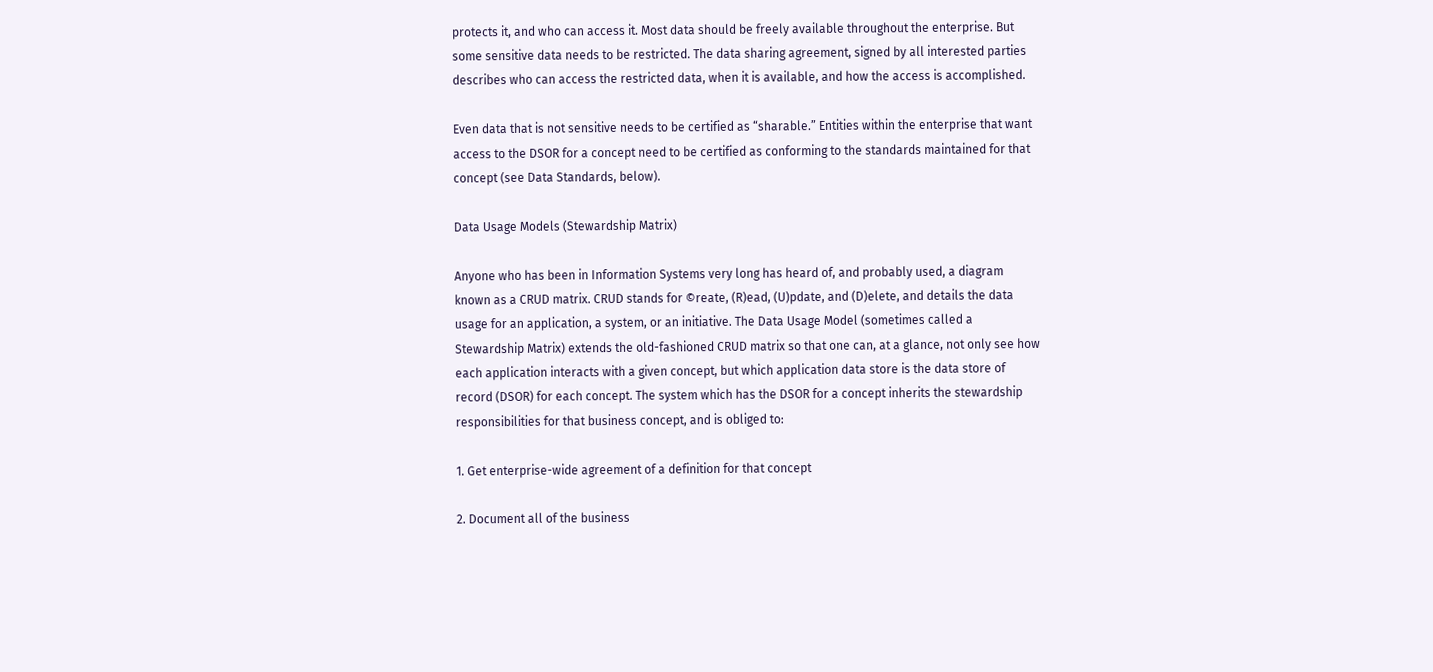protects it, and who can access it. Most data should be freely available throughout the enterprise. But some sensitive data needs to be restricted. The data sharing agreement, signed by all interested parties describes who can access the restricted data, when it is available, and how the access is accomplished.

Even data that is not sensitive needs to be certified as “sharable.” Entities within the enterprise that want access to the DSOR for a concept need to be certified as conforming to the standards maintained for that concept (see Data Standards, below).

Data Usage Models (Stewardship Matrix)

Anyone who has been in Information Systems very long has heard of, and probably used, a diagram known as a CRUD matrix. CRUD stands for ©reate, (R)ead, (U)pdate, and (D)elete, and details the data usage for an application, a system, or an initiative. The Data Usage Model (sometimes called a Stewardship Matrix) extends the old-fashioned CRUD matrix so that one can, at a glance, not only see how each application interacts with a given concept, but which application data store is the data store of record (DSOR) for each concept. The system which has the DSOR for a concept inherits the stewardship responsibilities for that business concept, and is obliged to:

1. Get enterprise-wide agreement of a definition for that concept

2. Document all of the business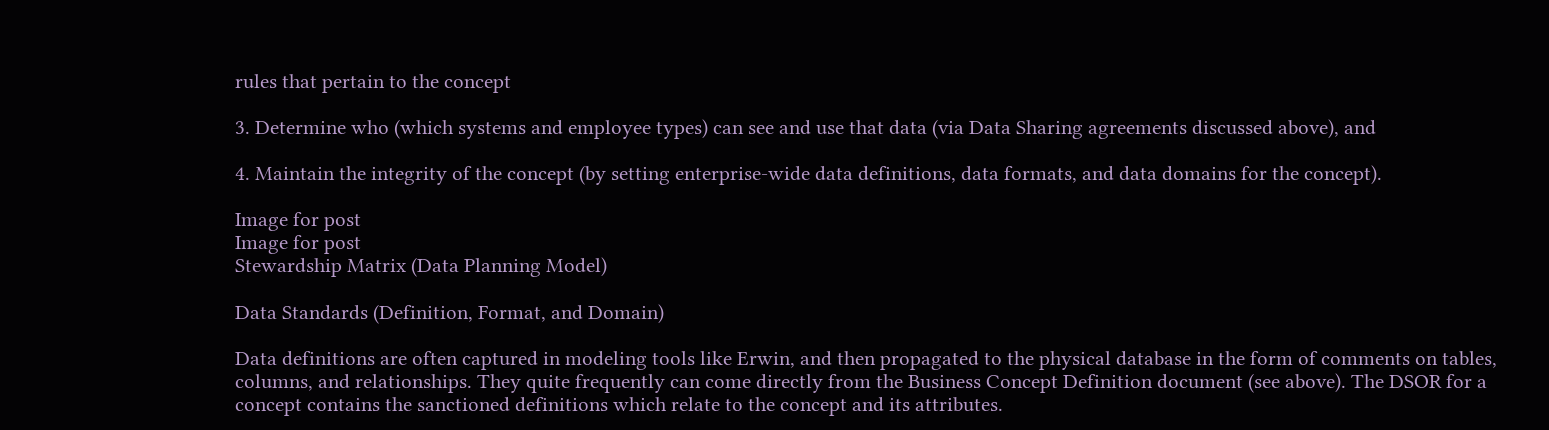rules that pertain to the concept

3. Determine who (which systems and employee types) can see and use that data (via Data Sharing agreements discussed above), and

4. Maintain the integrity of the concept (by setting enterprise-wide data definitions, data formats, and data domains for the concept).

Image for post
Image for post
Stewardship Matrix (Data Planning Model)

Data Standards (Definition, Format, and Domain)

Data definitions are often captured in modeling tools like Erwin, and then propagated to the physical database in the form of comments on tables, columns, and relationships. They quite frequently can come directly from the Business Concept Definition document (see above). The DSOR for a concept contains the sanctioned definitions which relate to the concept and its attributes.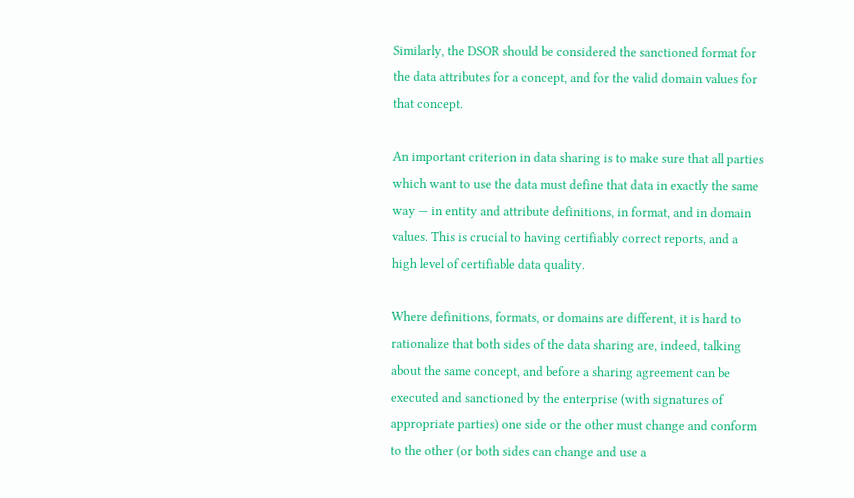Similarly, the DSOR should be considered the sanctioned format for the data attributes for a concept, and for the valid domain values for that concept.

An important criterion in data sharing is to make sure that all parties which want to use the data must define that data in exactly the same way — in entity and attribute definitions, in format, and in domain values. This is crucial to having certifiably correct reports, and a high level of certifiable data quality.

Where definitions, formats, or domains are different, it is hard to rationalize that both sides of the data sharing are, indeed, talking about the same concept, and before a sharing agreement can be executed and sanctioned by the enterprise (with signatures of appropriate parties) one side or the other must change and conform to the other (or both sides can change and use a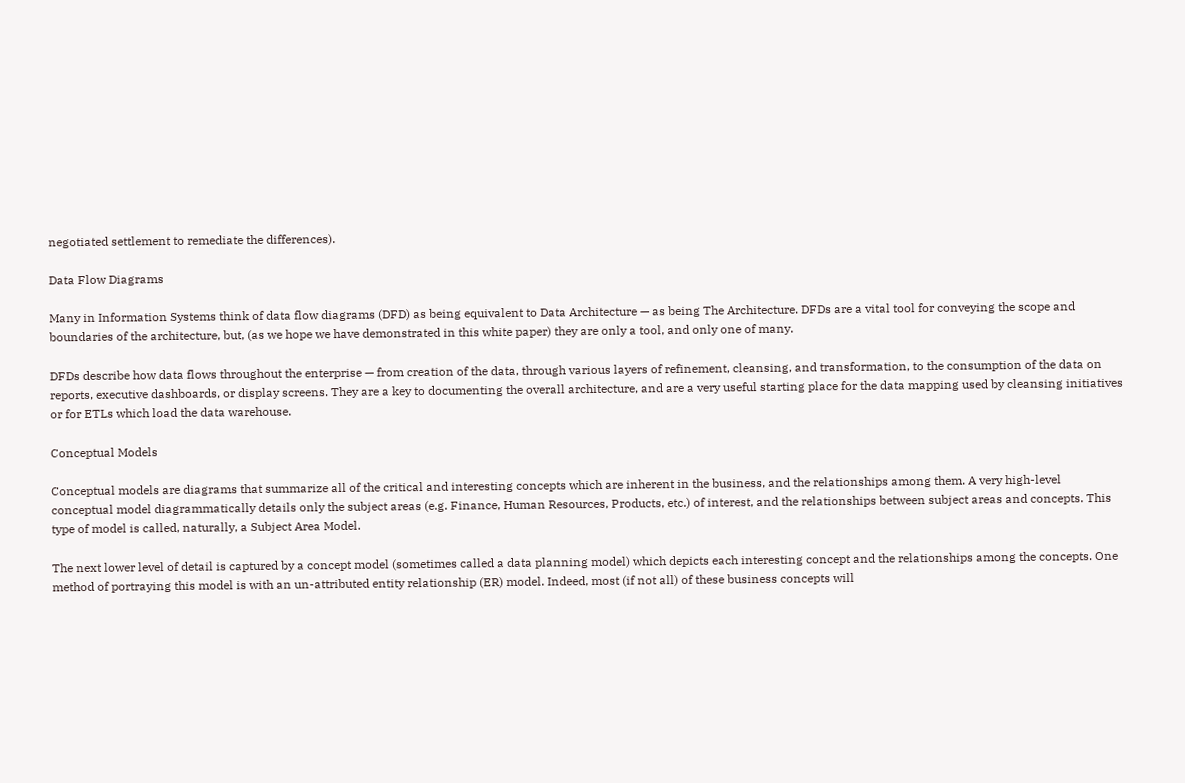negotiated settlement to remediate the differences).

Data Flow Diagrams

Many in Information Systems think of data flow diagrams (DFD) as being equivalent to Data Architecture — as being The Architecture. DFDs are a vital tool for conveying the scope and boundaries of the architecture, but, (as we hope we have demonstrated in this white paper) they are only a tool, and only one of many.

DFDs describe how data flows throughout the enterprise — from creation of the data, through various layers of refinement, cleansing, and transformation, to the consumption of the data on reports, executive dashboards, or display screens. They are a key to documenting the overall architecture, and are a very useful starting place for the data mapping used by cleansing initiatives or for ETLs which load the data warehouse.

Conceptual Models

Conceptual models are diagrams that summarize all of the critical and interesting concepts which are inherent in the business, and the relationships among them. A very high-level conceptual model diagrammatically details only the subject areas (e.g. Finance, Human Resources, Products, etc.) of interest, and the relationships between subject areas and concepts. This type of model is called, naturally, a Subject Area Model.

The next lower level of detail is captured by a concept model (sometimes called a data planning model) which depicts each interesting concept and the relationships among the concepts. One method of portraying this model is with an un-attributed entity relationship (ER) model. Indeed, most (if not all) of these business concepts will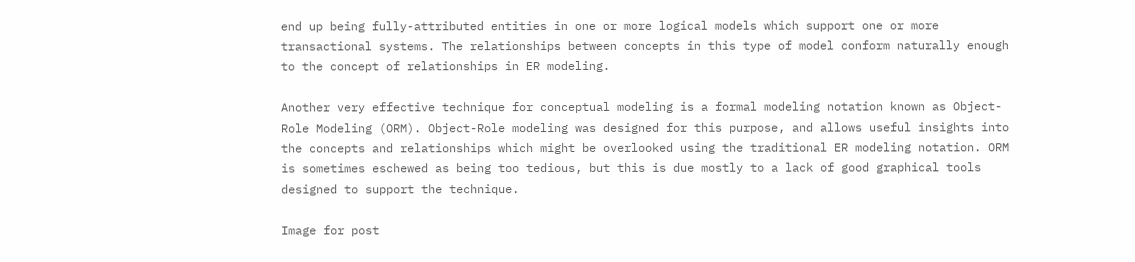end up being fully-attributed entities in one or more logical models which support one or more transactional systems. The relationships between concepts in this type of model conform naturally enough to the concept of relationships in ER modeling.

Another very effective technique for conceptual modeling is a formal modeling notation known as Object-Role Modeling (ORM). Object-Role modeling was designed for this purpose, and allows useful insights into the concepts and relationships which might be overlooked using the traditional ER modeling notation. ORM is sometimes eschewed as being too tedious, but this is due mostly to a lack of good graphical tools designed to support the technique.

Image for post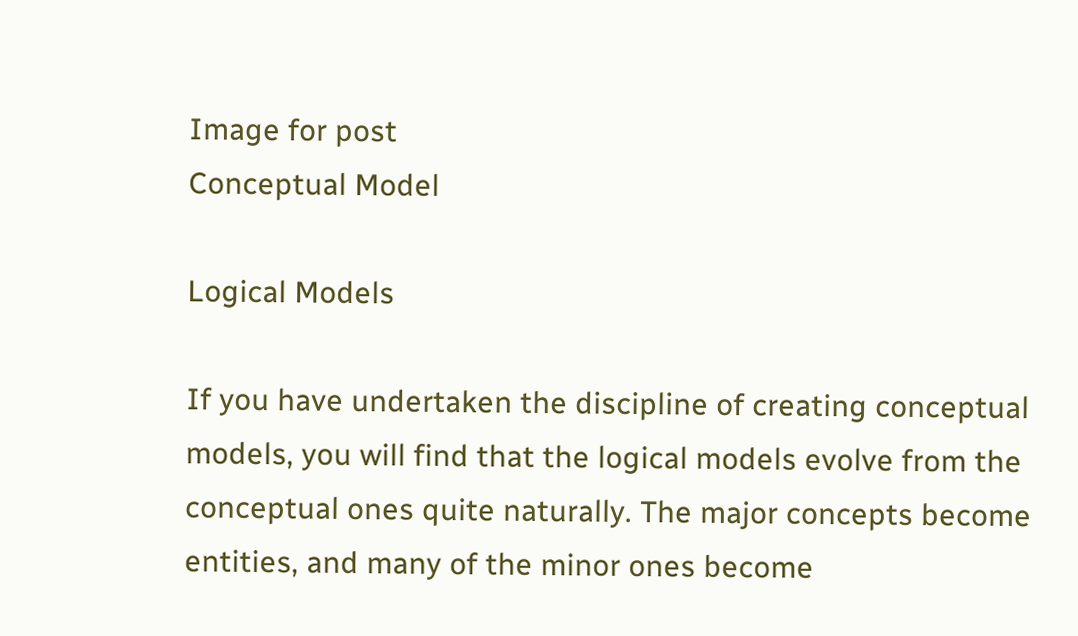Image for post
Conceptual Model

Logical Models

If you have undertaken the discipline of creating conceptual models, you will find that the logical models evolve from the conceptual ones quite naturally. The major concepts become entities, and many of the minor ones become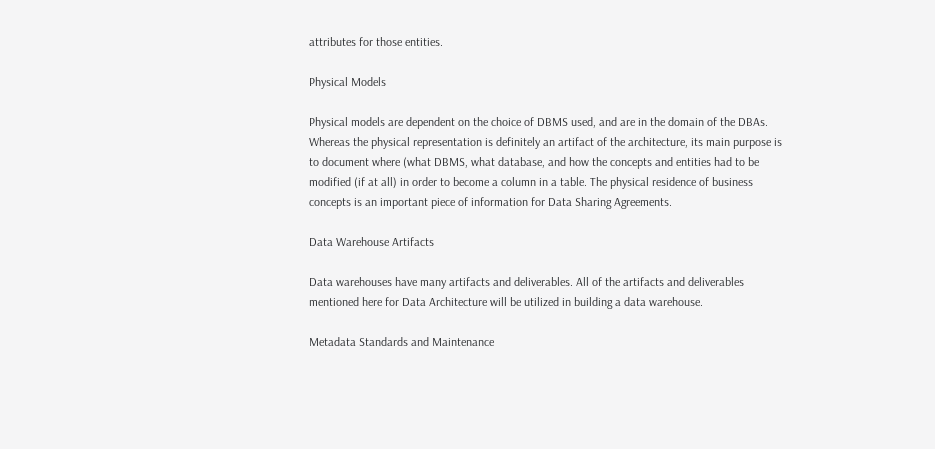attributes for those entities.

Physical Models

Physical models are dependent on the choice of DBMS used, and are in the domain of the DBAs. Whereas the physical representation is definitely an artifact of the architecture, its main purpose is to document where (what DBMS, what database, and how the concepts and entities had to be modified (if at all) in order to become a column in a table. The physical residence of business concepts is an important piece of information for Data Sharing Agreements.

Data Warehouse Artifacts

Data warehouses have many artifacts and deliverables. All of the artifacts and deliverables mentioned here for Data Architecture will be utilized in building a data warehouse.

Metadata Standards and Maintenance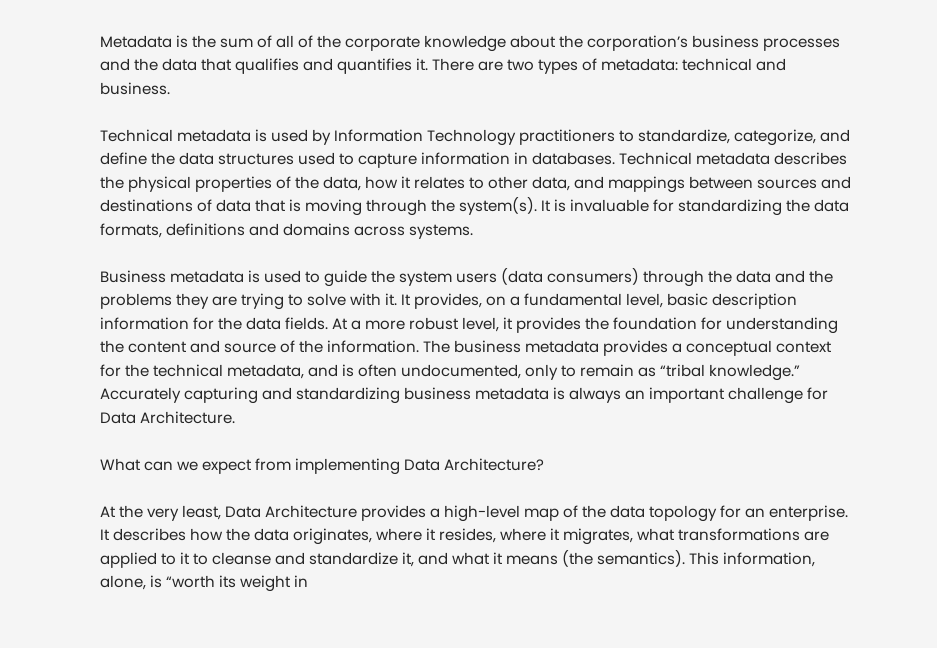Metadata is the sum of all of the corporate knowledge about the corporation’s business processes and the data that qualifies and quantifies it. There are two types of metadata: technical and business.

Technical metadata is used by Information Technology practitioners to standardize, categorize, and define the data structures used to capture information in databases. Technical metadata describes the physical properties of the data, how it relates to other data, and mappings between sources and destinations of data that is moving through the system(s). It is invaluable for standardizing the data formats, definitions and domains across systems.

Business metadata is used to guide the system users (data consumers) through the data and the problems they are trying to solve with it. It provides, on a fundamental level, basic description information for the data fields. At a more robust level, it provides the foundation for understanding the content and source of the information. The business metadata provides a conceptual context for the technical metadata, and is often undocumented, only to remain as “tribal knowledge.” Accurately capturing and standardizing business metadata is always an important challenge for Data Architecture.

What can we expect from implementing Data Architecture?

At the very least, Data Architecture provides a high-level map of the data topology for an enterprise. It describes how the data originates, where it resides, where it migrates, what transformations are applied to it to cleanse and standardize it, and what it means (the semantics). This information, alone, is “worth its weight in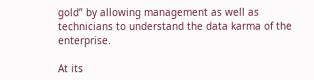gold” by allowing management as well as technicians to understand the data karma of the enterprise.

At its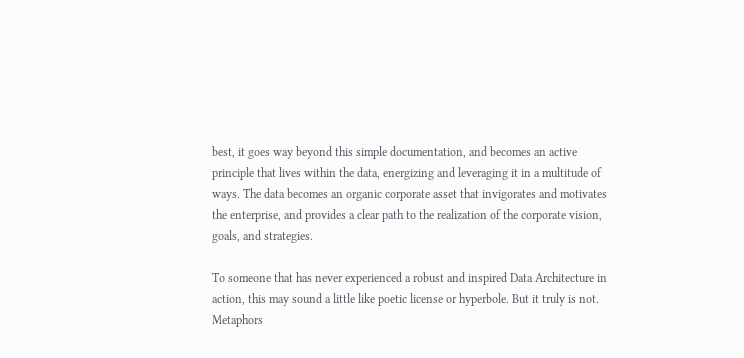best, it goes way beyond this simple documentation, and becomes an active principle that lives within the data, energizing and leveraging it in a multitude of ways. The data becomes an organic corporate asset that invigorates and motivates the enterprise, and provides a clear path to the realization of the corporate vision, goals, and strategies.

To someone that has never experienced a robust and inspired Data Architecture in action, this may sound a little like poetic license or hyperbole. But it truly is not. Metaphors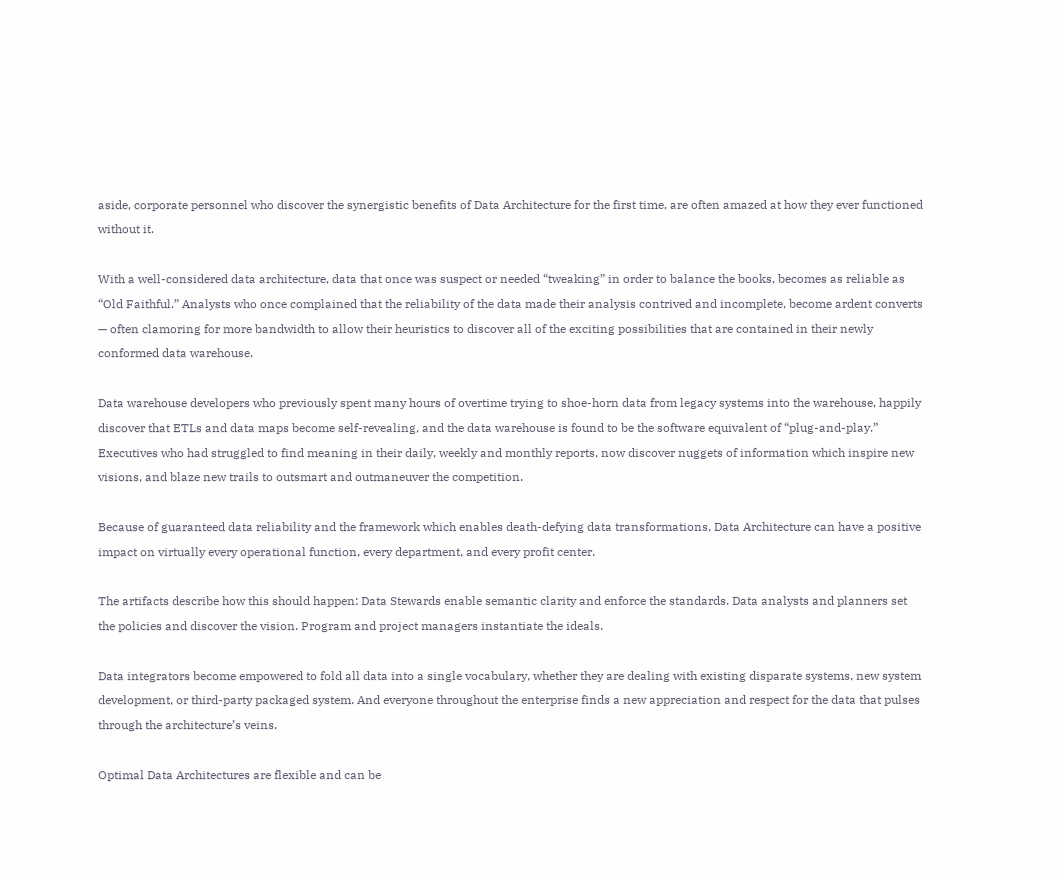aside, corporate personnel who discover the synergistic benefits of Data Architecture for the first time, are often amazed at how they ever functioned without it.

With a well-considered data architecture, data that once was suspect or needed “tweaking” in order to balance the books, becomes as reliable as “Old Faithful.” Analysts who once complained that the reliability of the data made their analysis contrived and incomplete, become ardent converts — often clamoring for more bandwidth to allow their heuristics to discover all of the exciting possibilities that are contained in their newly conformed data warehouse.

Data warehouse developers who previously spent many hours of overtime trying to shoe-horn data from legacy systems into the warehouse, happily discover that ETLs and data maps become self-revealing, and the data warehouse is found to be the software equivalent of “plug-and-play.” Executives who had struggled to find meaning in their daily, weekly and monthly reports, now discover nuggets of information which inspire new visions, and blaze new trails to outsmart and outmaneuver the competition.

Because of guaranteed data reliability and the framework which enables death-defying data transformations, Data Architecture can have a positive impact on virtually every operational function, every department, and every profit center.

The artifacts describe how this should happen: Data Stewards enable semantic clarity and enforce the standards. Data analysts and planners set the policies and discover the vision. Program and project managers instantiate the ideals.

Data integrators become empowered to fold all data into a single vocabulary, whether they are dealing with existing disparate systems, new system development, or third-party packaged system. And everyone throughout the enterprise finds a new appreciation and respect for the data that pulses through the architecture’s veins.

Optimal Data Architectures are flexible and can be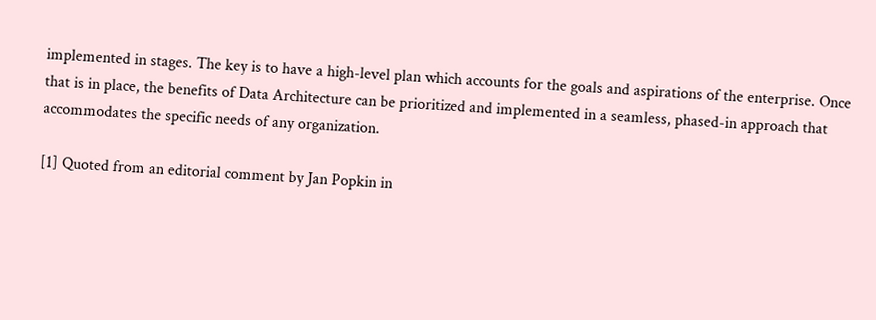implemented in stages. The key is to have a high-level plan which accounts for the goals and aspirations of the enterprise. Once that is in place, the benefits of Data Architecture can be prioritized and implemented in a seamless, phased-in approach that accommodates the specific needs of any organization.

[1] Quoted from an editorial comment by Jan Popkin in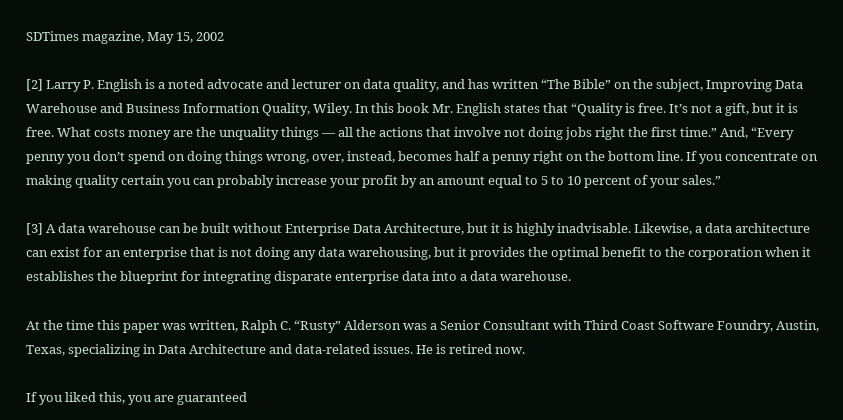SDTimes magazine, May 15, 2002

[2] Larry P. English is a noted advocate and lecturer on data quality, and has written “The Bible” on the subject, Improving Data Warehouse and Business Information Quality, Wiley. In this book Mr. English states that “Quality is free. It’s not a gift, but it is free. What costs money are the unquality things — all the actions that involve not doing jobs right the first time.” And, “Every penny you don’t spend on doing things wrong, over, instead, becomes half a penny right on the bottom line. If you concentrate on making quality certain you can probably increase your profit by an amount equal to 5 to 10 percent of your sales.”

[3] A data warehouse can be built without Enterprise Data Architecture, but it is highly inadvisable. Likewise, a data architecture can exist for an enterprise that is not doing any data warehousing, but it provides the optimal benefit to the corporation when it establishes the blueprint for integrating disparate enterprise data into a data warehouse.

At the time this paper was written, Ralph C. “Rusty” Alderson was a Senior Consultant with Third Coast Software Foundry, Austin, Texas, specializing in Data Architecture and data-related issues. He is retired now.

If you liked this, you are guaranteed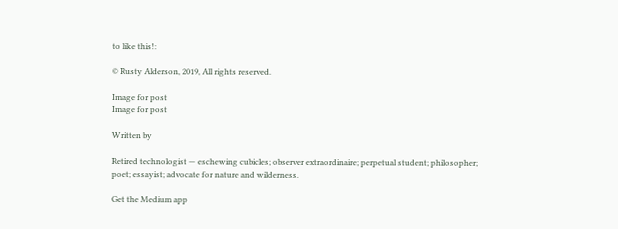to like this!:

© Rusty Alderson, 2019, All rights reserved.

Image for post
Image for post

Written by

Retired technologist — eschewing cubicles; observer extraordinaire; perpetual student; philosopher; poet; essayist; advocate for nature and wilderness.

Get the Medium app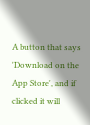A button that says 'Download on the App Store', and if clicked it will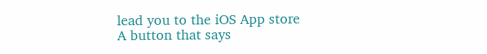lead you to the iOS App store
A button that says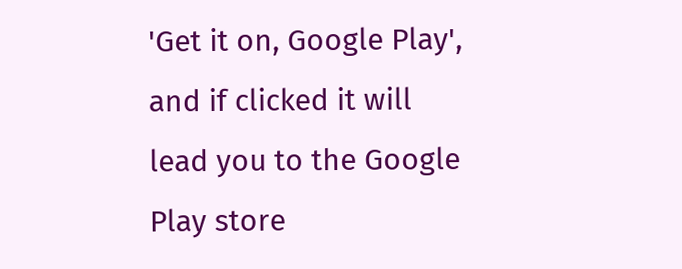'Get it on, Google Play', and if clicked it will lead you to the Google Play store